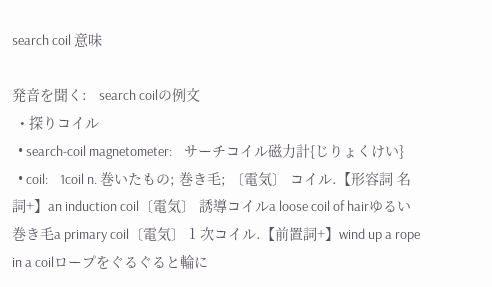search coil 意味

発音を聞く:   search coilの例文
  • 探りコイル
  • search-coil magnetometer:    サーチコイル磁力計{じりょくけい}
  • coil:    1coil n. 巻いたもの; 巻き毛; 〔電気〕 コイル.【形容詞 名詞+】an induction coil〔電気〕 誘導コイルa loose coil of hairゆるい巻き毛a primary coil〔電気〕 1 次コイル.【前置詞+】wind up a rope in a coilロープをぐるぐると輪に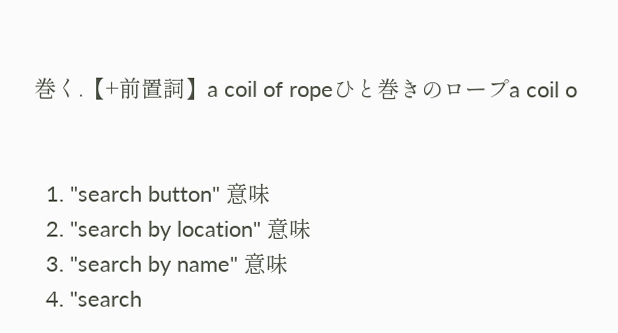巻く.【+前置詞】a coil of ropeひと巻きのロープa coil o


  1. "search button" 意味
  2. "search by location" 意味
  3. "search by name" 意味
  4. "search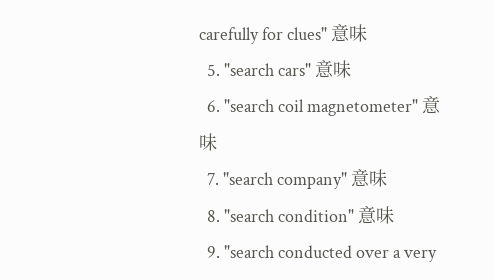carefully for clues" 意味
  5. "search cars" 意味
  6. "search coil magnetometer" 意味
  7. "search company" 意味
  8. "search condition" 意味
  9. "search conducted over a very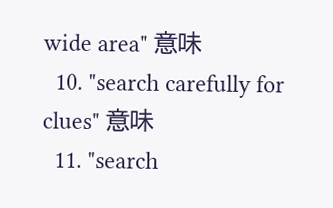wide area" 意味
  10. "search carefully for clues" 意味
  11. "search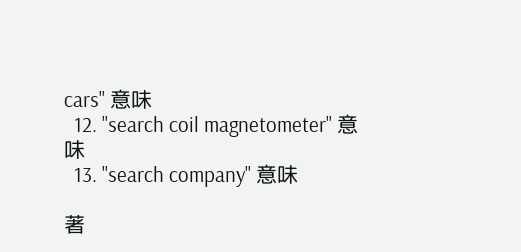cars" 意味
  12. "search coil magnetometer" 意味
  13. "search company" 意味

著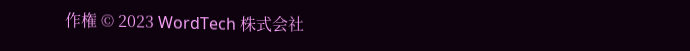作権 © 2023 WordTech 株式会社